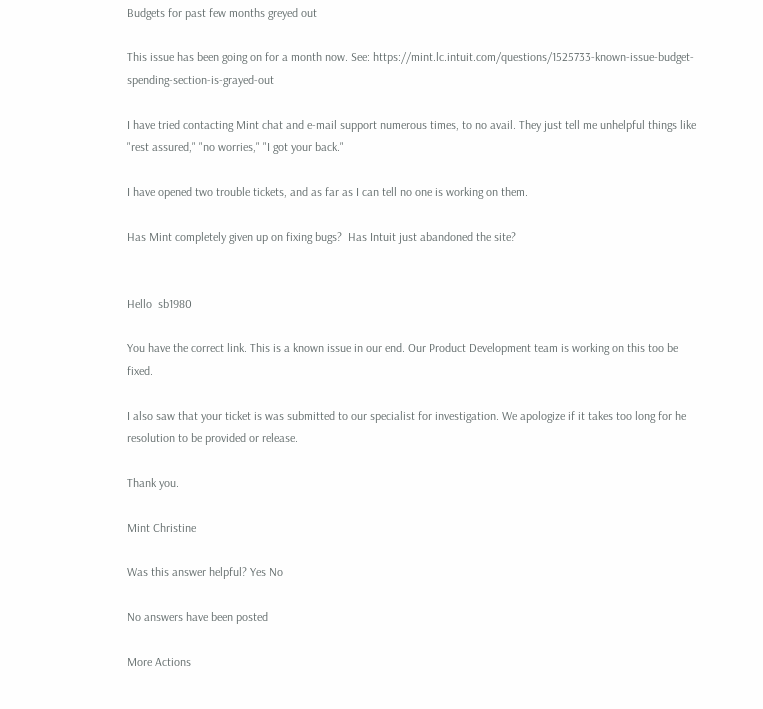Budgets for past few months greyed out

This issue has been going on for a month now. See: https://mint.lc.intuit.com/questions/1525733-known-issue-budget-spending-section-is-grayed-out

I have tried contacting Mint chat and e-mail support numerous times, to no avail. They just tell me unhelpful things like "rest assured," "no worries," "I got your back."

I have opened two trouble tickets, and as far as I can tell no one is working on them.

Has Mint completely given up on fixing bugs?  Has Intuit just abandoned the site?


Hello  sb1980

You have the correct link. This is a known issue in our end. Our Product Development team is working on this too be fixed.

I also saw that your ticket is was submitted to our specialist for investigation. We apologize if it takes too long for he resolution to be provided or release.

Thank you.

Mint Christine

Was this answer helpful? Yes No

No answers have been posted

More Actions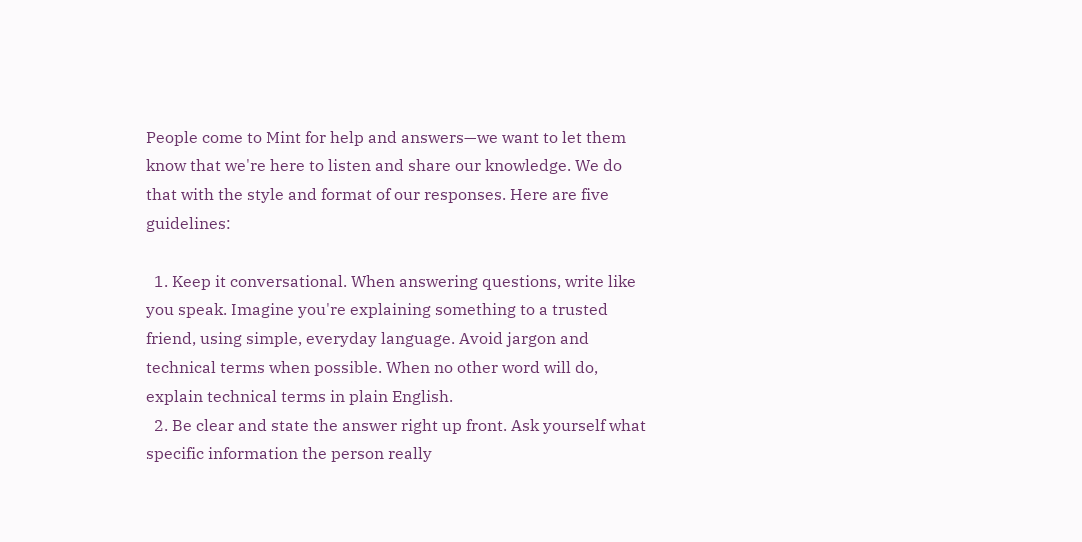People come to Mint for help and answers—we want to let them know that we're here to listen and share our knowledge. We do that with the style and format of our responses. Here are five guidelines:

  1. Keep it conversational. When answering questions, write like you speak. Imagine you're explaining something to a trusted friend, using simple, everyday language. Avoid jargon and technical terms when possible. When no other word will do, explain technical terms in plain English.
  2. Be clear and state the answer right up front. Ask yourself what specific information the person really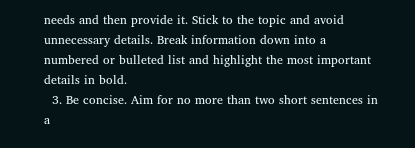needs and then provide it. Stick to the topic and avoid unnecessary details. Break information down into a numbered or bulleted list and highlight the most important details in bold.
  3. Be concise. Aim for no more than two short sentences in a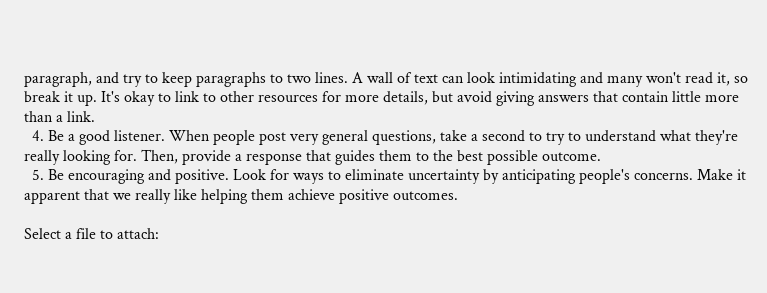paragraph, and try to keep paragraphs to two lines. A wall of text can look intimidating and many won't read it, so break it up. It's okay to link to other resources for more details, but avoid giving answers that contain little more than a link.
  4. Be a good listener. When people post very general questions, take a second to try to understand what they're really looking for. Then, provide a response that guides them to the best possible outcome.
  5. Be encouraging and positive. Look for ways to eliminate uncertainty by anticipating people's concerns. Make it apparent that we really like helping them achieve positive outcomes.

Select a file to attach: